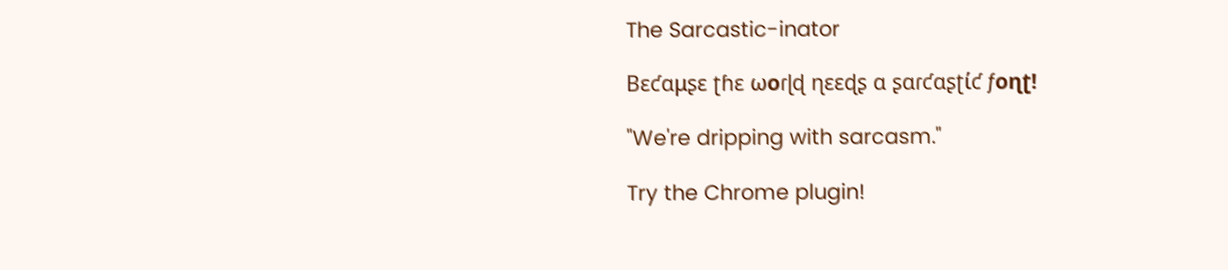The Sarcastic-inator

Bɛƈɑμʂɛ ʈɦɛ ωоɾɭɖ ɳɛɛɖʂ ɑ ʂɑɾƈɑʂʈίƈ ƒоɳʈ!

"We're dripping with sarcasm."

Try the Chrome plugin!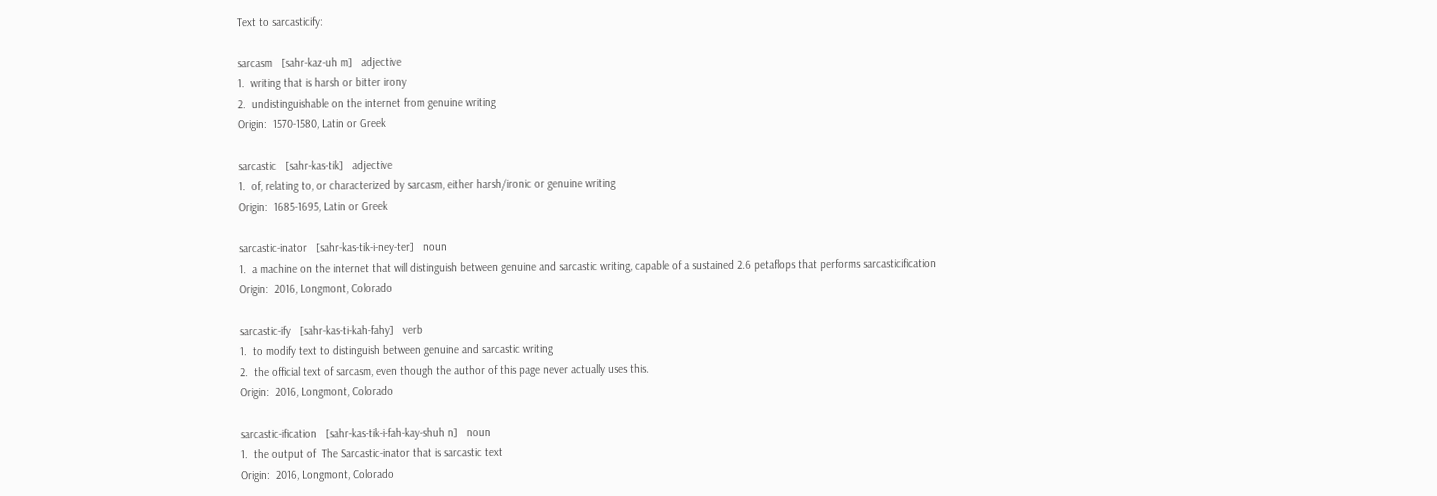Text to sarcasticify:

sarcasm   [sahr-kaz-uh m]   adjective
1.  writing that is harsh or bitter irony
2.  undistinguishable on the internet from genuine writing
Origin:  1570-1580, Latin or Greek

sarcastic   [sahr-kas-tik]   adjective
1.  of, relating to, or characterized by sarcasm, either harsh/ironic or genuine writing
Origin:  1685-1695, Latin or Greek

sarcastic-inator   [sahr-kas-tik-i-ney-ter]   noun
1.  a machine on the internet that will distinguish between genuine and sarcastic writing, capable of a sustained 2.6 petaflops that performs sarcasticification
Origin:  2016, Longmont, Colorado

sarcastic-ify   [sahr-kas-ti-kah-fahy]   verb
1.  to modify text to distinguish between genuine and sarcastic writing
2.  the official text of sarcasm, even though the author of this page never actually uses this.
Origin:  2016, Longmont, Colorado

sarcastic-ification   [sahr-kas-tik-i-fah-kay-shuh n]   noun
1.  the output of  The Sarcastic-inator that is sarcastic text
Origin:  2016, Longmont, Colorado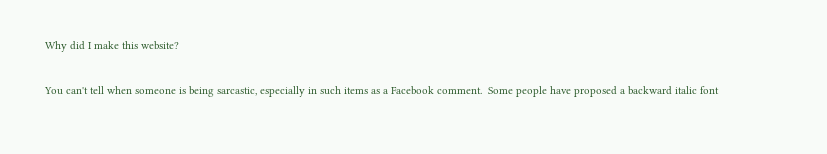Why did I make this website?

You can't tell when someone is being sarcastic, especially in such items as a Facebook comment.  Some people have proposed a backward italic font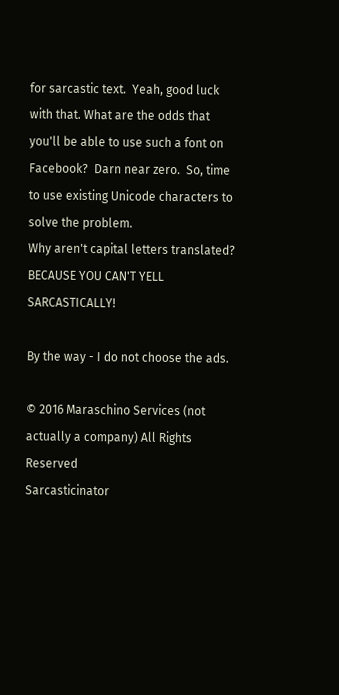for sarcastic text.  Yeah, good luck with that. What are the odds that you'll be able to use such a font on Facebook?  Darn near zero.  So, time to use existing Unicode characters to solve the problem.
Why aren't capital letters translated? BECAUSE YOU CAN'T YELL SARCASTICALLY!

By the way - I do not choose the ads.

© 2016 Maraschino Services (not actually a company) All Rights Reserved
Sarcasticinator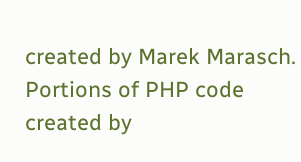created by Marek Marasch. Portions of PHP code created by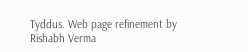Tyddus. Web page refinement by Rishabh Verma